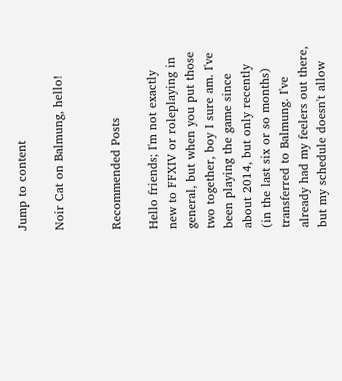Jump to content

Noir Cat on Balmung, hello!


Recommended Posts

Hello friends; I'm not exactly new to FFXIV or roleplaying in general, but when you put those two together, boy I sure am. I've been playing the game since about 2014, but only recently (in the last six or so months) transferred to Balmung. I've already had my feelers out there, but my schedule doesn't allow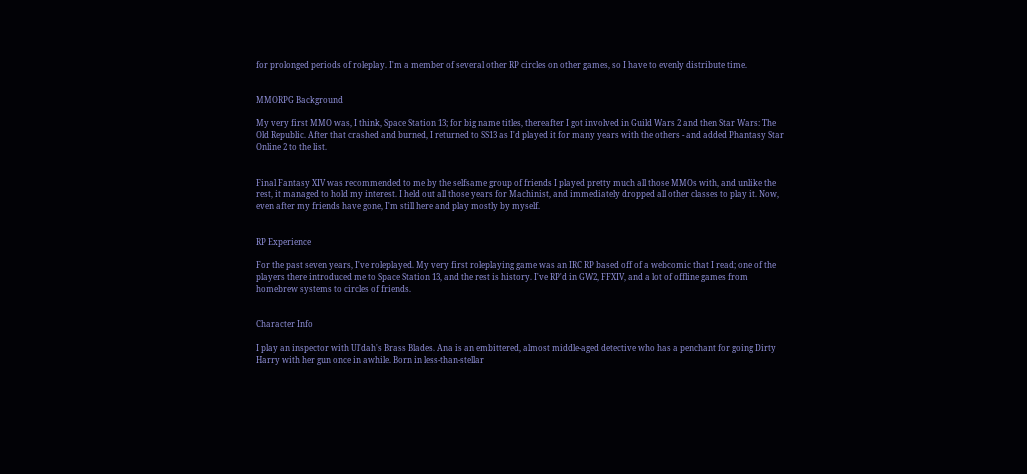for prolonged periods of roleplay. I'm a member of several other RP circles on other games, so I have to evenly distribute time.


MMORPG Background

My very first MMO was, I think, Space Station 13; for big name titles, thereafter I got involved in Guild Wars 2 and then Star Wars: The Old Republic. After that crashed and burned, I returned to SS13 as I'd played it for many years with the others - and added Phantasy Star Online 2 to the list.


Final Fantasy XIV was recommended to me by the selfsame group of friends I played pretty much all those MMOs with, and unlike the rest, it managed to hold my interest. I held out all those years for Machinist, and immediately dropped all other classes to play it. Now, even after my friends have gone, I'm still here and play mostly by myself.


RP Experience

For the past seven years, I've roleplayed. My very first roleplaying game was an IRC RP based off of a webcomic that I read; one of the players there introduced me to Space Station 13, and the rest is history. I've RP'd in GW2, FFXIV, and a lot of offline games from homebrew systems to circles of friends.


Character Info

I play an inspector with Ul'dah's Brass Blades. Ana is an embittered, almost middle-aged detective who has a penchant for going Dirty Harry with her gun once in awhile. Born in less-than-stellar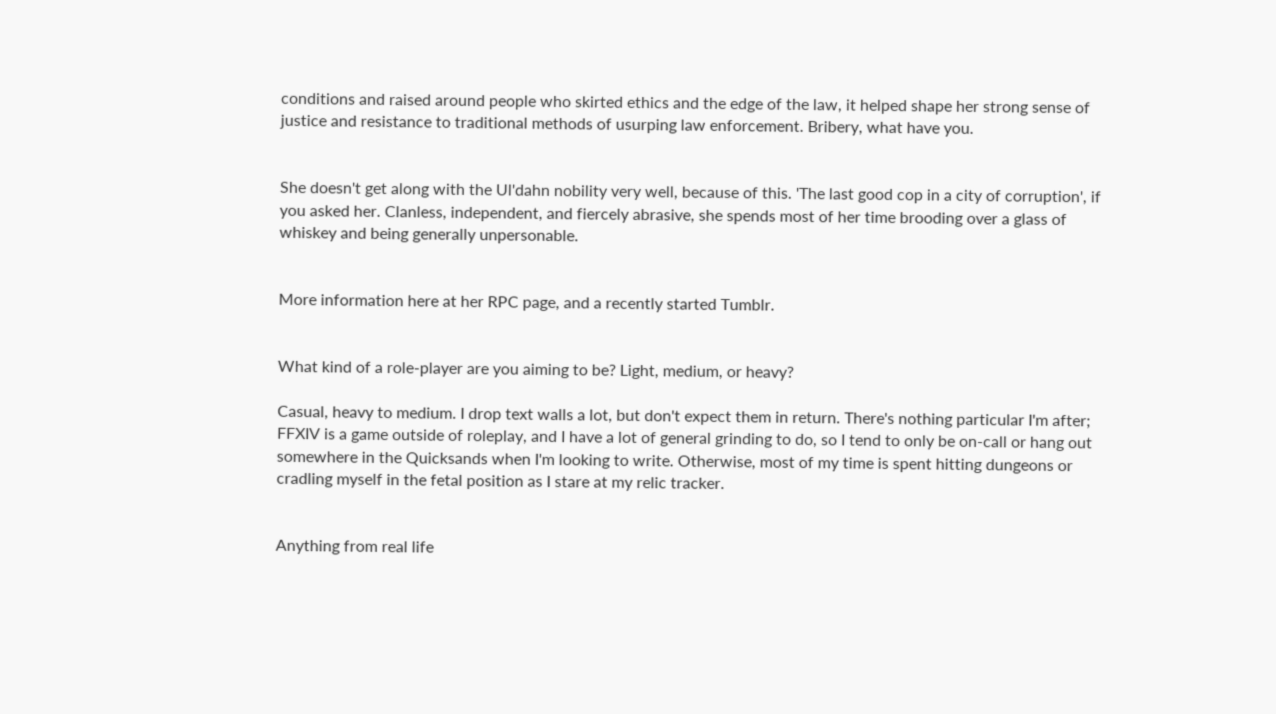conditions and raised around people who skirted ethics and the edge of the law, it helped shape her strong sense of justice and resistance to traditional methods of usurping law enforcement. Bribery, what have you.


She doesn't get along with the Ul'dahn nobility very well, because of this. 'The last good cop in a city of corruption', if you asked her. Clanless, independent, and fiercely abrasive, she spends most of her time brooding over a glass of whiskey and being generally unpersonable.


More information here at her RPC page, and a recently started Tumblr.


What kind of a role-player are you aiming to be? Light, medium, or heavy?

Casual, heavy to medium. I drop text walls a lot, but don't expect them in return. There's nothing particular I'm after; FFXIV is a game outside of roleplay, and I have a lot of general grinding to do, so I tend to only be on-call or hang out somewhere in the Quicksands when I'm looking to write. Otherwise, most of my time is spent hitting dungeons or cradling myself in the fetal position as I stare at my relic tracker.


Anything from real life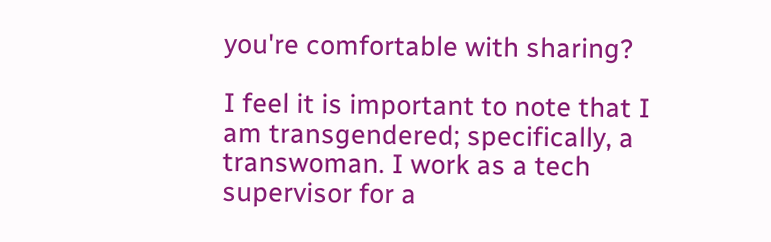you're comfortable with sharing?

I feel it is important to note that I am transgendered; specifically, a transwoman. I work as a tech supervisor for a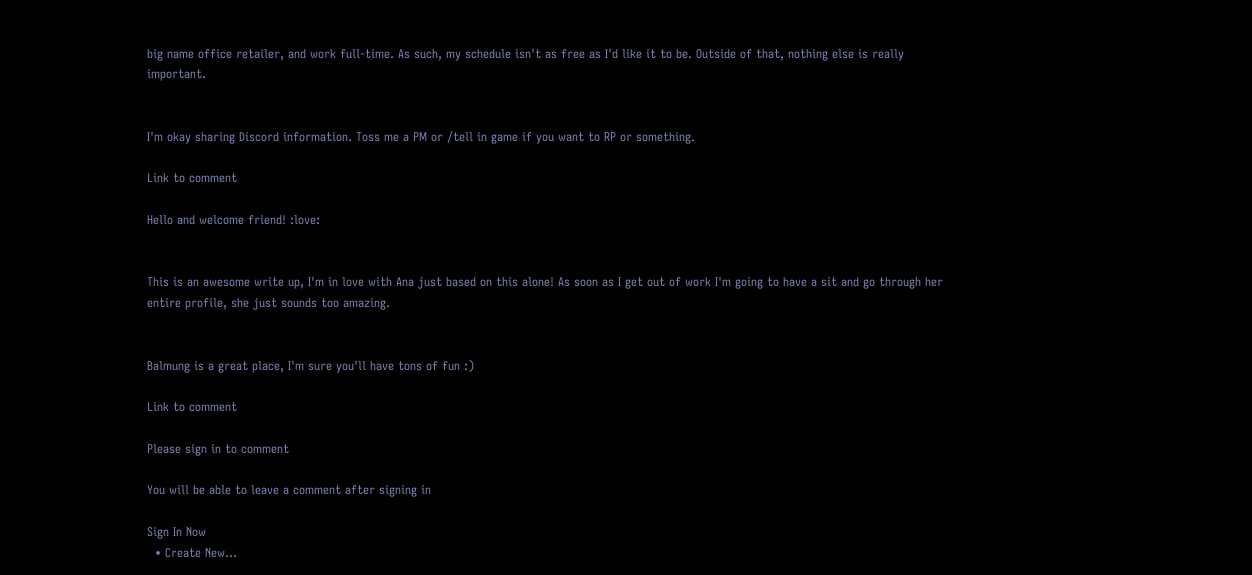big name office retailer, and work full-time. As such, my schedule isn't as free as I'd like it to be. Outside of that, nothing else is really important.


I'm okay sharing Discord information. Toss me a PM or /tell in game if you want to RP or something.

Link to comment

Hello and welcome friend! :love:


This is an awesome write up, I'm in love with Ana just based on this alone! As soon as I get out of work I'm going to have a sit and go through her entire profile, she just sounds too amazing.


Balmung is a great place, I'm sure you'll have tons of fun :)

Link to comment

Please sign in to comment

You will be able to leave a comment after signing in

Sign In Now
  • Create New...